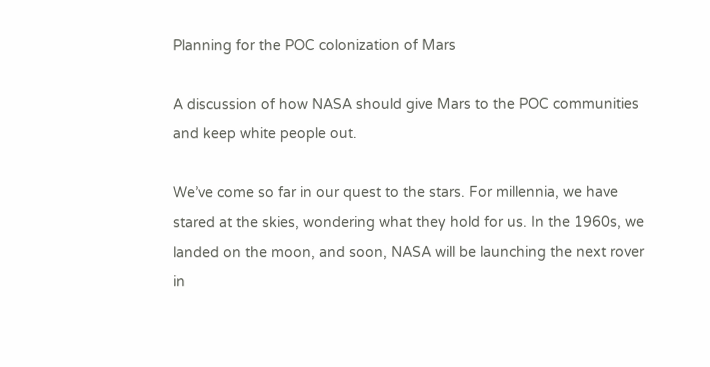Planning for the POC colonization of Mars

A discussion of how NASA should give Mars to the POC communities and keep white people out.

We’ve come so far in our quest to the stars. For millennia, we have stared at the skies, wondering what they hold for us. In the 1960s, we landed on the moon, and soon, NASA will be launching the next rover in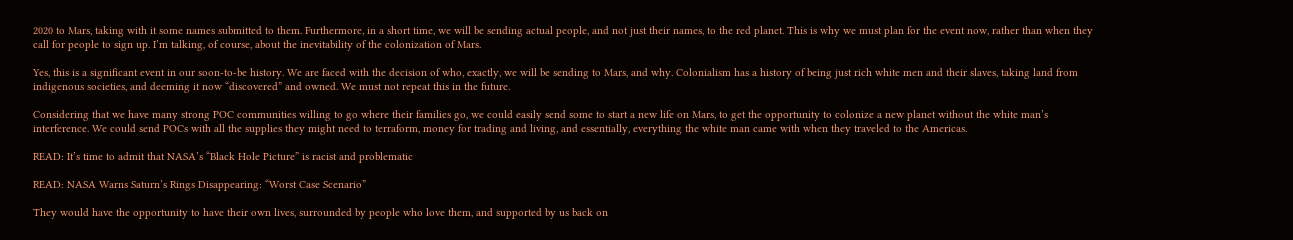2020 to Mars, taking with it some names submitted to them. Furthermore, in a short time, we will be sending actual people, and not just their names, to the red planet. This is why we must plan for the event now, rather than when they call for people to sign up. I’m talking, of course, about the inevitability of the colonization of Mars.

Yes, this is a significant event in our soon-to-be history. We are faced with the decision of who, exactly, we will be sending to Mars, and why. Colonialism has a history of being just rich white men and their slaves, taking land from indigenous societies, and deeming it now “discovered” and owned. We must not repeat this in the future.

Considering that we have many strong POC communities willing to go where their families go, we could easily send some to start a new life on Mars, to get the opportunity to colonize a new planet without the white man’s interference. We could send POCs with all the supplies they might need to terraform, money for trading and living, and essentially, everything the white man came with when they traveled to the Americas.

READ: It’s time to admit that NASA’s “Black Hole Picture” is racist and problematic

READ: NASA Warns Saturn’s Rings Disappearing: “Worst Case Scenario”

They would have the opportunity to have their own lives, surrounded by people who love them, and supported by us back on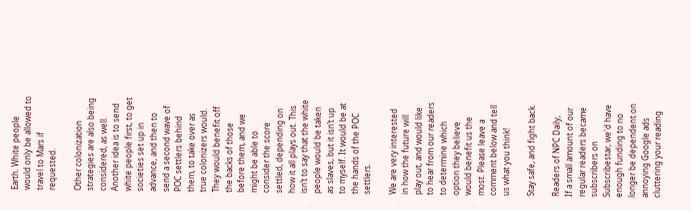Earth. White people would only be allowed to travel to Mars if requested.

Other colonization strategies are also being considered, as well. Another idea is to send white people first, to get societies set up in advance, and then to send a second wave of POC settlers behind them, to take over as true colonizers would. They would benefit off the backs of those before them, and we might be able to consider the score settled, depending on how it all plays out. This isn’t to say that the white people would be taken as slaves, but it isn’t up to myself. It would be at the hands of the POC settlers.

We are very interested in how the future will play out, and would like to hear from our readers to determine which option they believe would benefit us the most. Please leave a comment below and tell us what you think!

Stay safe, and fight back.

Readers of NPC Daily,
If a small amount of our regular readers became subscribers on Subscribestar, we'd have enough funding to no longer be dependent on annoying Google ads cluttering your reading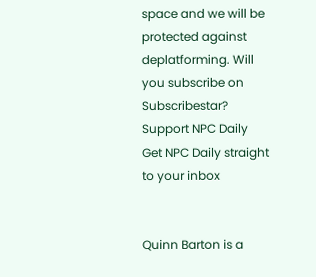space and we will be protected against deplatforming. Will you subscribe on Subscribestar?
Support NPC Daily
Get NPC Daily straight to your inbox


Quinn Barton is a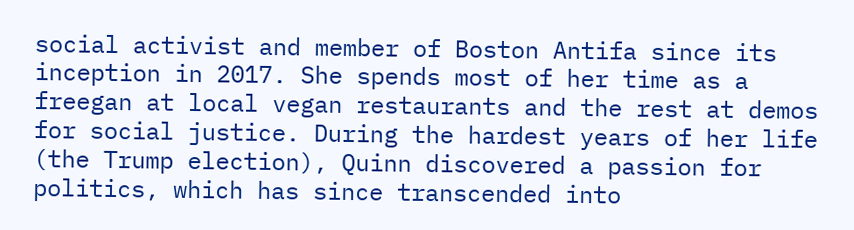social activist and member of Boston Antifa since its inception in 2017. She spends most of her time as a freegan at local vegan restaurants and the rest at demos for social justice. During the hardest years of her life (the Trump election), Quinn discovered a passion for politics, which has since transcended into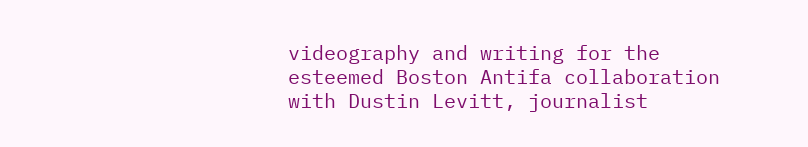videography and writing for the esteemed Boston Antifa collaboration with Dustin Levitt, journalist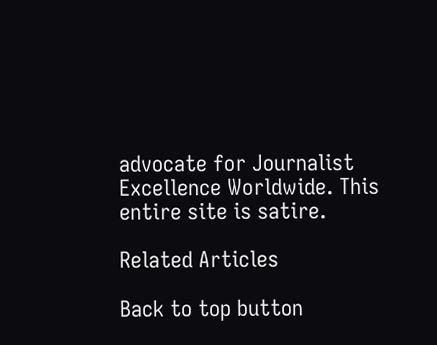advocate for Journalist Excellence Worldwide. This entire site is satire.

Related Articles

Back to top button